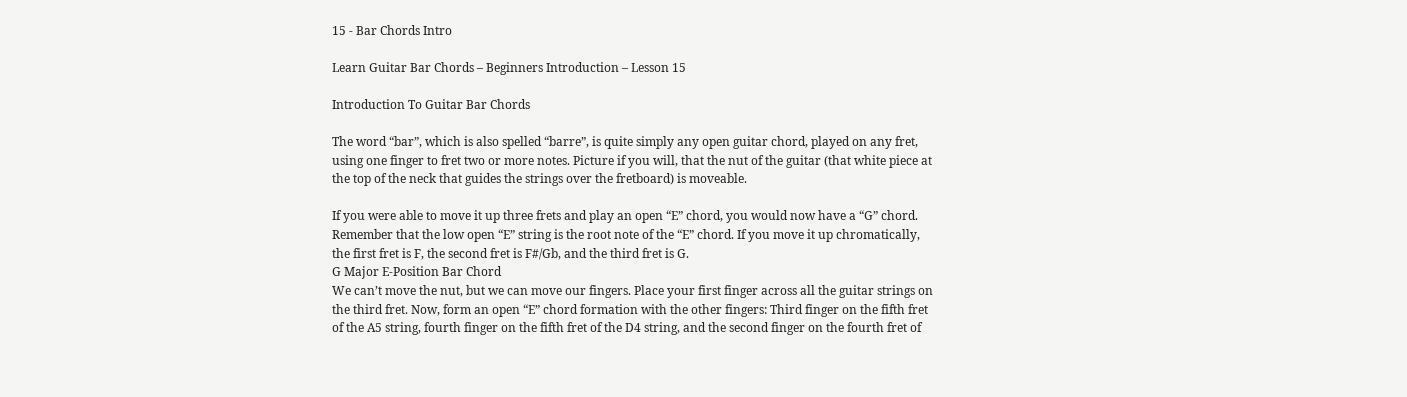15 - Bar Chords Intro

Learn Guitar Bar Chords – Beginners Introduction – Lesson 15

Introduction To Guitar Bar Chords

The word “bar”, which is also spelled “barre”, is quite simply any open guitar chord, played on any fret, using one finger to fret two or more notes. Picture if you will, that the nut of the guitar (that white piece at the top of the neck that guides the strings over the fretboard) is moveable.

If you were able to move it up three frets and play an open “E” chord, you would now have a “G” chord. Remember that the low open “E” string is the root note of the “E” chord. If you move it up chromatically, the first fret is F, the second fret is F#/Gb, and the third fret is G.
G Major E-Position Bar Chord
We can’t move the nut, but we can move our fingers. Place your first finger across all the guitar strings on the third fret. Now, form an open “E” chord formation with the other fingers: Third finger on the fifth fret of the A5 string, fourth finger on the fifth fret of the D4 string, and the second finger on the fourth fret of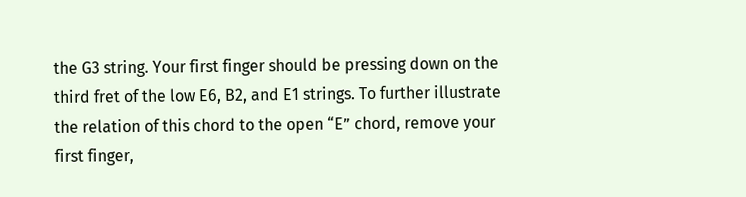the G3 string. Your first finger should be pressing down on the third fret of the low E6, B2, and E1 strings. To further illustrate the relation of this chord to the open “E” chord, remove your first finger,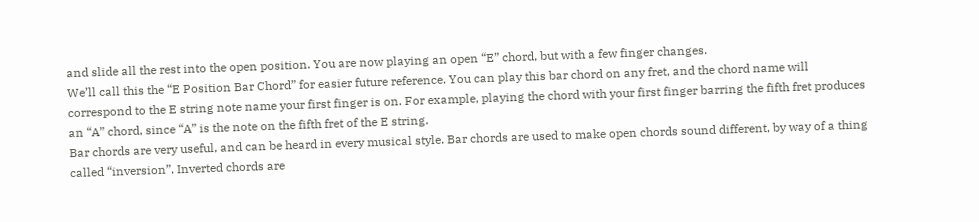and slide all the rest into the open position. You are now playing an open “E” chord, but with a few finger changes.
We’ll call this the “E Position Bar Chord” for easier future reference. You can play this bar chord on any fret, and the chord name will correspond to the E string note name your first finger is on. For example, playing the chord with your first finger barring the fifth fret produces an “A” chord, since “A” is the note on the fifth fret of the E string.
Bar chords are very useful, and can be heard in every musical style. Bar chords are used to make open chords sound different, by way of a thing called “inversion”. Inverted chords are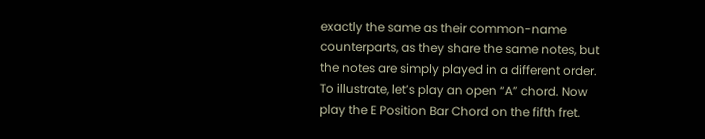exactly the same as their common-name counterparts, as they share the same notes, but the notes are simply played in a different order. To illustrate, let’s play an open “A” chord. Now play the E Position Bar Chord on the fifth fret.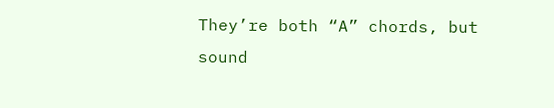They’re both “A” chords, but sound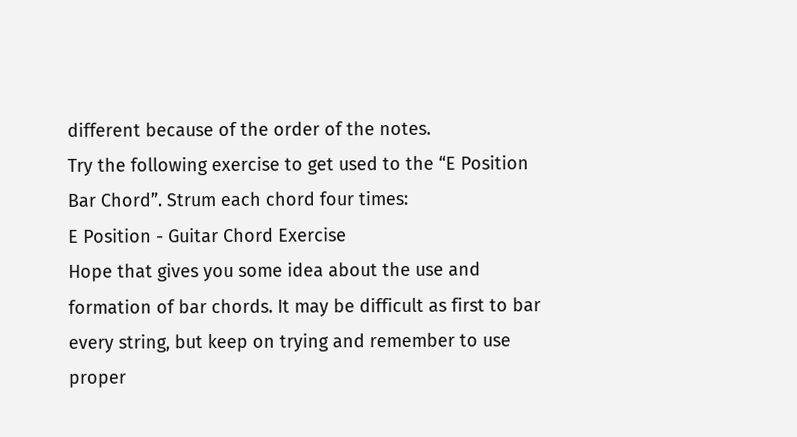different because of the order of the notes.
Try the following exercise to get used to the “E Position Bar Chord”. Strum each chord four times:
E Position - Guitar Chord Exercise
Hope that gives you some idea about the use and formation of bar chords. It may be difficult as first to bar every string, but keep on trying and remember to use proper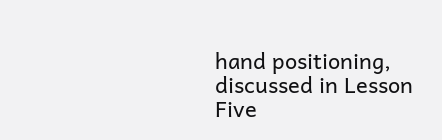hand positioning, discussed in Lesson Five